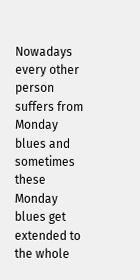Nowadays every other person suffers from Monday blues and sometimes these Monday blues get extended to the whole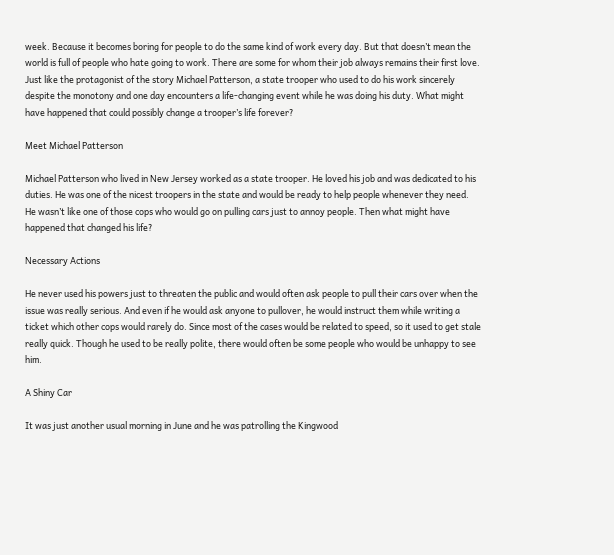week. Because it becomes boring for people to do the same kind of work every day. But that doesn’t mean the world is full of people who hate going to work. There are some for whom their job always remains their first love. Just like the protagonist of the story Michael Patterson, a state trooper who used to do his work sincerely despite the monotony and one day encounters a life-changing event while he was doing his duty. What might have happened that could possibly change a trooper’s life forever?

Meet Michael Patterson

Michael Patterson who lived in New Jersey worked as a state trooper. He loved his job and was dedicated to his duties. He was one of the nicest troopers in the state and would be ready to help people whenever they need. He wasn’t like one of those cops who would go on pulling cars just to annoy people. Then what might have happened that changed his life?

Necessary Actions

He never used his powers just to threaten the public and would often ask people to pull their cars over when the issue was really serious. And even if he would ask anyone to pullover, he would instruct them while writing a ticket which other cops would rarely do. Since most of the cases would be related to speed, so it used to get stale really quick. Though he used to be really polite, there would often be some people who would be unhappy to see him.

A Shiny Car

It was just another usual morning in June and he was patrolling the Kingwood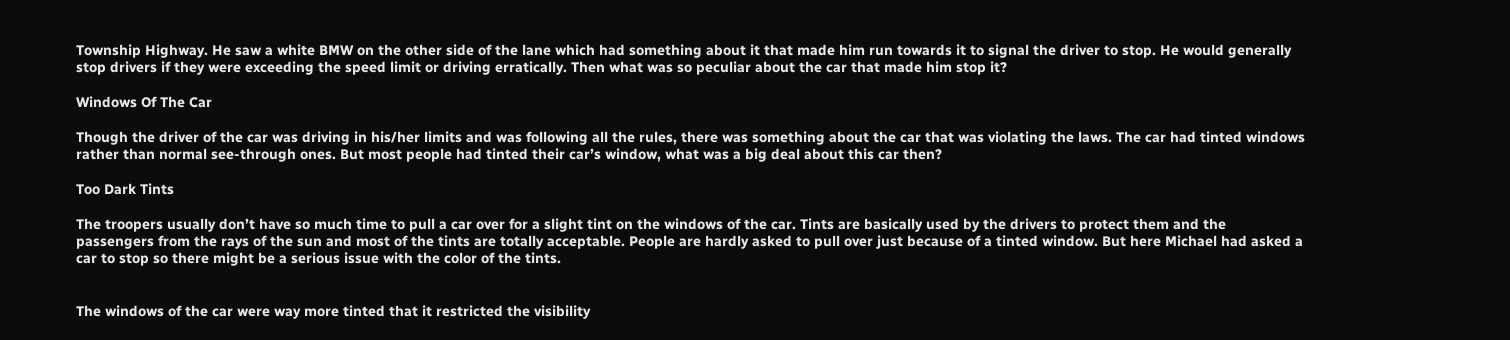Township Highway. He saw a white BMW on the other side of the lane which had something about it that made him run towards it to signal the driver to stop. He would generally stop drivers if they were exceeding the speed limit or driving erratically. Then what was so peculiar about the car that made him stop it?

Windows Of The Car

Though the driver of the car was driving in his/her limits and was following all the rules, there was something about the car that was violating the laws. The car had tinted windows rather than normal see-through ones. But most people had tinted their car’s window, what was a big deal about this car then?

Too Dark Tints

The troopers usually don’t have so much time to pull a car over for a slight tint on the windows of the car. Tints are basically used by the drivers to protect them and the passengers from the rays of the sun and most of the tints are totally acceptable. People are hardly asked to pull over just because of a tinted window. But here Michael had asked a car to stop so there might be a serious issue with the color of the tints.


The windows of the car were way more tinted that it restricted the visibility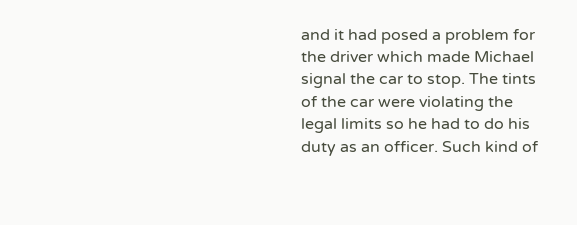and it had posed a problem for the driver which made Michael signal the car to stop. The tints of the car were violating the legal limits so he had to do his duty as an officer. Such kind of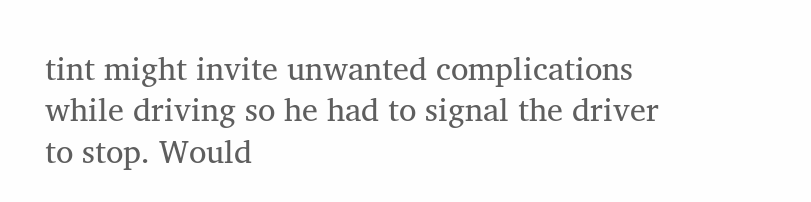tint might invite unwanted complications while driving so he had to signal the driver to stop. Would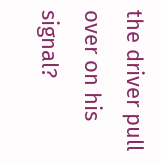the driver pull over on his signal?